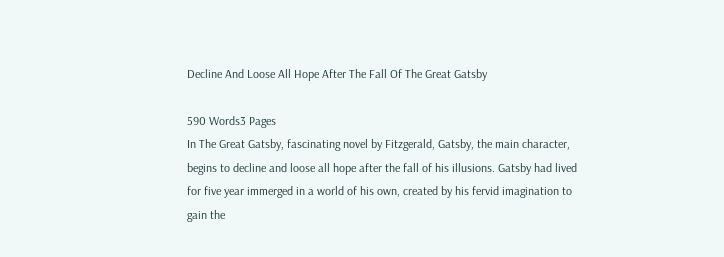Decline And Loose All Hope After The Fall Of The Great Gatsby

590 Words3 Pages
In The Great Gatsby, fascinating novel by Fitzgerald, Gatsby, the main character, begins to decline and loose all hope after the fall of his illusions. Gatsby had lived for five year immerged in a world of his own, created by his fervid imagination to gain the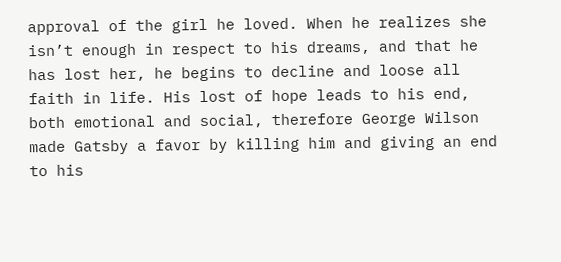approval of the girl he loved. When he realizes she isn’t enough in respect to his dreams, and that he has lost her, he begins to decline and loose all faith in life. His lost of hope leads to his end, both emotional and social, therefore George Wilson made Gatsby a favor by killing him and giving an end to his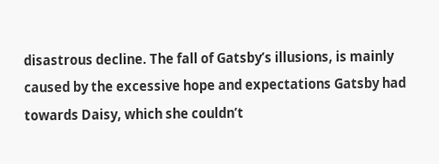disastrous decline. The fall of Gatsby’s illusions, is mainly caused by the excessive hope and expectations Gatsby had towards Daisy, which she couldn’t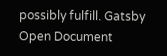possibly fulfill. Gatsby
Open Document